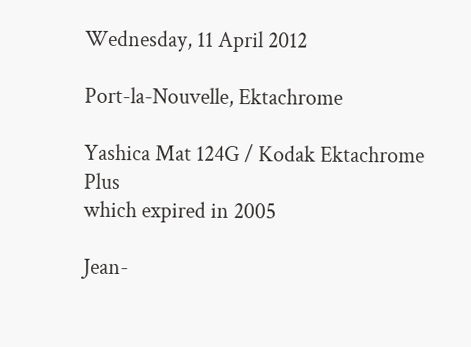Wednesday, 11 April 2012

Port-la-Nouvelle, Ektachrome

Yashica Mat 124G / Kodak Ektachrome Plus
which expired in 2005

Jean-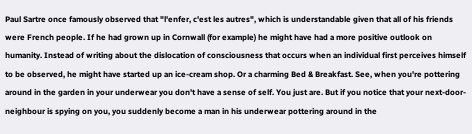Paul Sartre once famously observed that "l'enfer, c'est les autres", which is understandable given that all of his friends were French people. If he had grown up in Cornwall (for example) he might have had a more positive outlook on humanity. Instead of writing about the dislocation of consciousness that occurs when an individual first perceives himself to be observed, he might have started up an ice-cream shop. Or a charming Bed & Breakfast. See, when you're pottering around in the garden in your underwear you don't have a sense of self. You just are. But if you notice that your next-door-neighbour is spying on you, you suddenly become a man in his underwear pottering around in the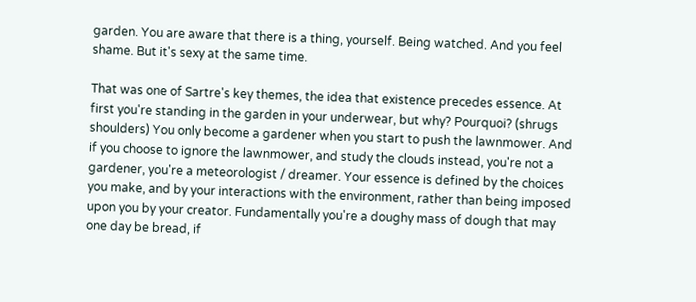garden. You are aware that there is a thing, yourself. Being watched. And you feel shame. But it's sexy at the same time.

That was one of Sartre's key themes, the idea that existence precedes essence. At first you're standing in the garden in your underwear, but why? Pourquoi? (shrugs shoulders) You only become a gardener when you start to push the lawnmower. And if you choose to ignore the lawnmower, and study the clouds instead, you're not a gardener, you're a meteorologist / dreamer. Your essence is defined by the choices you make, and by your interactions with the environment, rather than being imposed upon you by your creator. Fundamentally you're a doughy mass of dough that may one day be bread, if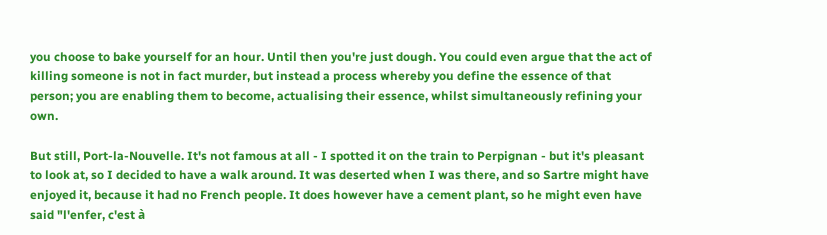you choose to bake yourself for an hour. Until then you're just dough. You could even argue that the act of killing someone is not in fact murder, but instead a process whereby you define the essence of that person; you are enabling them to become, actualising their essence, whilst simultaneously refining your own.

But still, Port-la-Nouvelle. It's not famous at all - I spotted it on the train to Perpignan - but it's pleasant to look at, so I decided to have a walk around. It was deserted when I was there, and so Sartre might have enjoyed it, because it had no French people. It does however have a cement plant, so he might even have said "l'enfer, c'est à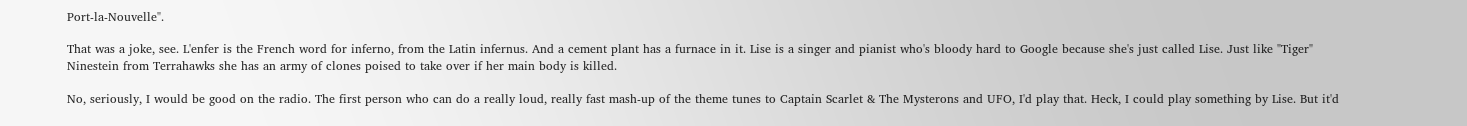Port-la-Nouvelle".

That was a joke, see. L'enfer is the French word for inferno, from the Latin infernus. And a cement plant has a furnace in it. Lise is a singer and pianist who's bloody hard to Google because she's just called Lise. Just like "Tiger" Ninestein from Terrahawks she has an army of clones poised to take over if her main body is killed.

No, seriously, I would be good on the radio. The first person who can do a really loud, really fast mash-up of the theme tunes to Captain Scarlet & The Mysterons and UFO, I'd play that. Heck, I could play something by Lise. But it'd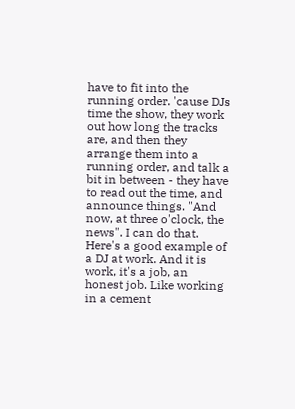have to fit into the running order. 'cause DJs time the show, they work out how long the tracks are, and then they arrange them into a running order, and talk a bit in between - they have to read out the time, and announce things. "And now, at three o'clock, the news". I can do that. Here's a good example of a DJ at work. And it is work, it's a job, an honest job. Like working in a cement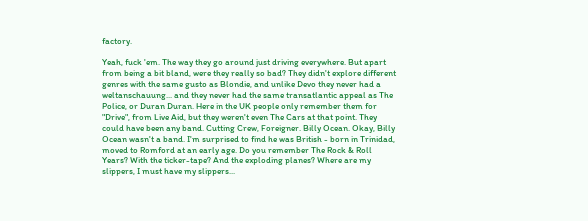factory.

Yeah, fuck 'em. The way they go around just driving everywhere. But apart from being a bit bland, were they really so bad? They didn't explore different genres with the same gusto as Blondie, and unlike Devo they never had a weltanschauung... and they never had the same transatlantic appeal as The Police, or Duran Duran. Here in the UK people only remember them for "Drive", from Live Aid, but they weren't even The Cars at that point. They could have been any band. Cutting Crew, Foreigner. Billy Ocean. Okay, Billy Ocean wasn't a band. I'm surprised to find he was British - born in Trinidad, moved to Romford at an early age. Do you remember The Rock & Roll Years? With the ticker-tape? And the exploding planes? Where are my slippers, I must have my slippers...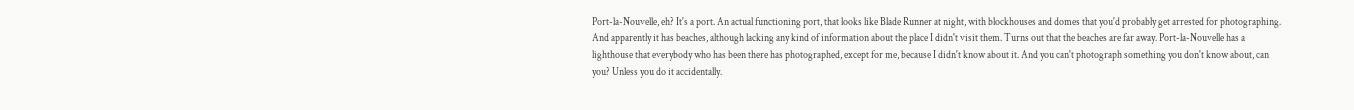Port-la-Nouvelle, eh? It's a port. An actual functioning port, that looks like Blade Runner at night, with blockhouses and domes that you'd probably get arrested for photographing. And apparently it has beaches, although lacking any kind of information about the place I didn't visit them. Turns out that the beaches are far away. Port-la-Nouvelle has a lighthouse that everybody who has been there has photographed, except for me, because I didn't know about it. And you can't photograph something you don't know about, can you? Unless you do it accidentally.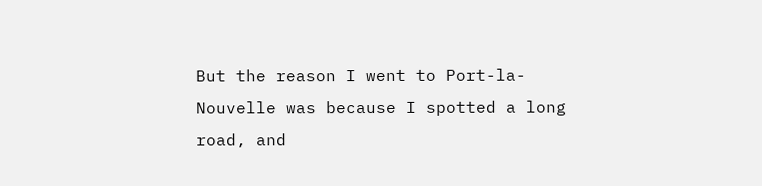But the reason I went to Port-la-Nouvelle was because I spotted a long road, and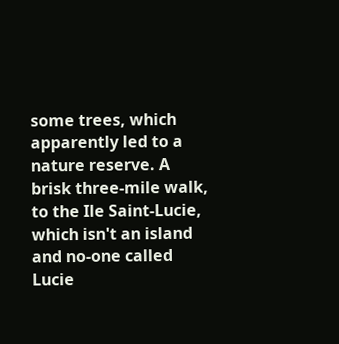some trees, which apparently led to a nature reserve. A brisk three-mile walk, to the Ile Saint-Lucie, which isn't an island and no-one called Lucie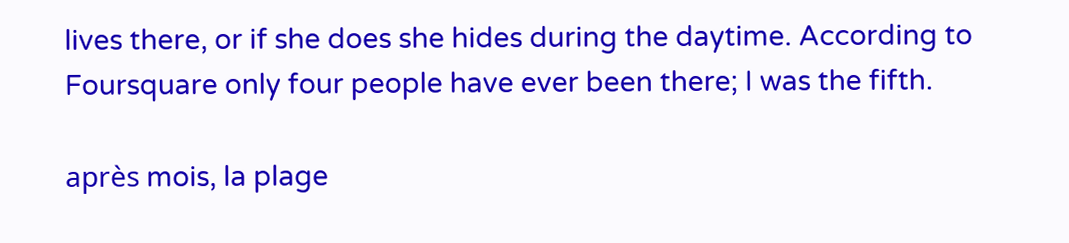lives there, or if she does she hides during the daytime. According to Foursquare only four people have ever been there; I was the fifth.

après mois, la plage